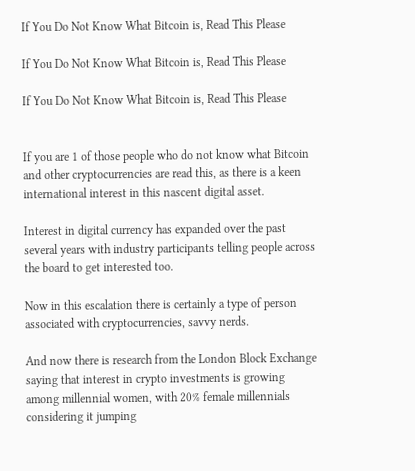If You Do Not Know What Bitcoin is, Read This Please

If You Do Not Know What Bitcoin is, Read This Please

If You Do Not Know What Bitcoin is, Read This Please


If you are 1 of those people who do not know what Bitcoin and other cryptocurrencies are read this, as there is a keen international interest in this nascent digital asset.

Interest in digital currency has expanded over the past several years with industry participants telling people across the board to get interested too.

Now in this escalation there is certainly a type of person associated with cryptocurrencies, savvy nerds.

And now there is research from the London Block Exchange saying that interest in crypto investments is growing among millennial women, with 20% female millennials considering it jumping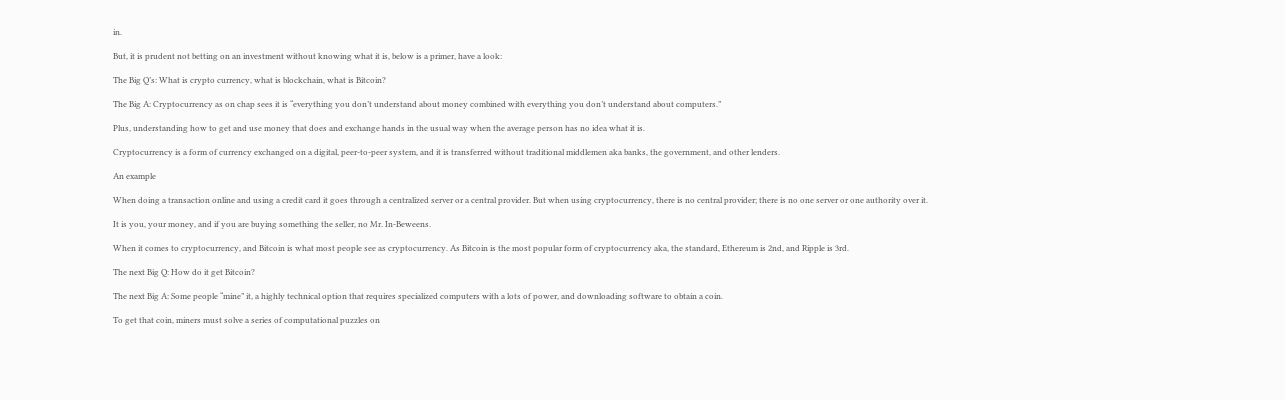in.

But, it is prudent not betting on an investment without knowing what it is, below is a primer, have a look:

The Big Q’s: What is crypto currency, what is blockchain, what is Bitcoin?

The Big A: Cryptocurrency as on chap sees it is “everything you don’t understand about money combined with everything you don’t understand about computers.”

Plus, understanding how to get and use money that does and exchange hands in the usual way when the average person has no idea what it is.

Cryptocurrency is a form of currency exchanged on a digital, peer-to-peer system, and it is transferred without traditional middlemen aka banks, the government, and other lenders.

An example

When doing a transaction online and using a credit card it goes through a centralized server or a central provider. But when using cryptocurrency, there is no central provider; there is no one server or one authority over it.

It is you, your money, and if you are buying something the seller, no Mr. In-Beweens.

When it comes to cryptocurrency, and Bitcoin is what most people see as cryptocurrency. As Bitcoin is the most popular form of cryptocurrency aka, the standard, Ethereum is 2nd, and Ripple is 3rd.

The next Big Q: How do it get Bitcoin?

The next Big A: Some people “mine” it, a highly technical option that requires specialized computers with a lots of power, and downloading software to obtain a coin.

To get that coin, miners must solve a series of computational puzzles on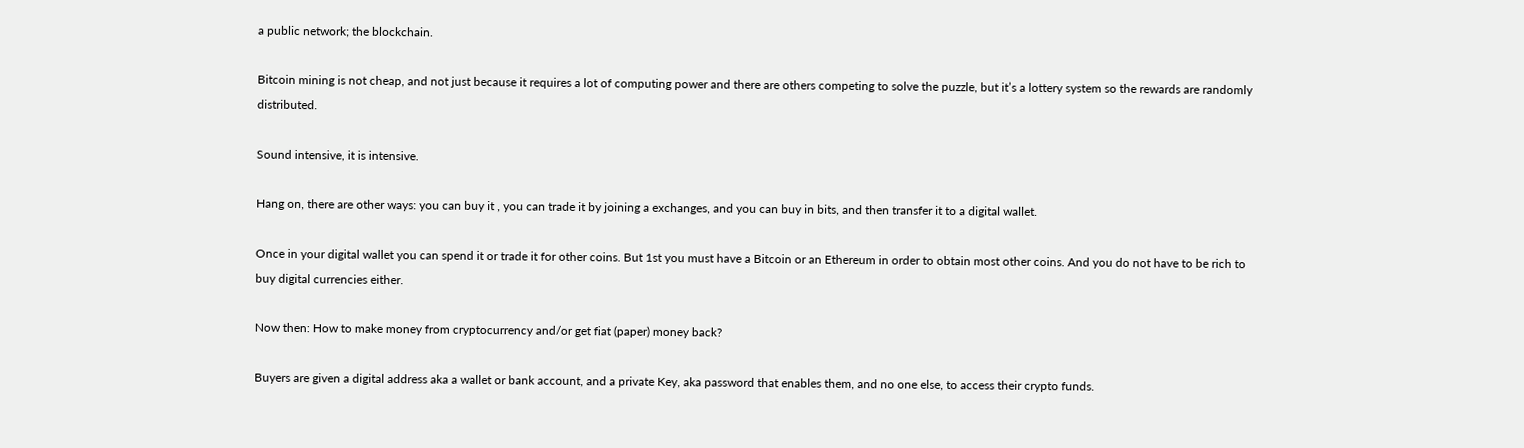a public network; the blockchain.

Bitcoin mining is not cheap, and not just because it requires a lot of computing power and there are others competing to solve the puzzle, but it’s a lottery system so the rewards are randomly distributed.

Sound intensive, it is intensive.

Hang on, there are other ways: you can buy it , you can trade it by joining a exchanges, and you can buy in bits, and then transfer it to a digital wallet.

Once in your digital wallet you can spend it or trade it for other coins. But 1st you must have a Bitcoin or an Ethereum in order to obtain most other coins. And you do not have to be rich to buy digital currencies either.

Now then: How to make money from cryptocurrency and/or get fiat (paper) money back?

Buyers are given a digital address aka a wallet or bank account, and a private Key, aka password that enables them, and no one else, to access their crypto funds.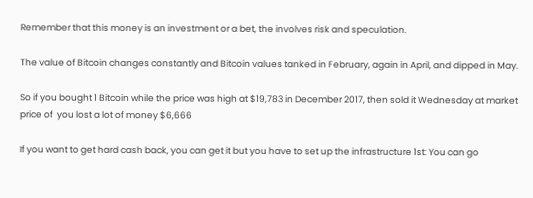Remember that this money is an investment or a bet, the involves risk and speculation.

The value of Bitcoin changes constantly and Bitcoin values tanked in February, again in April, and dipped in May.

So if you bought 1 Bitcoin while the price was high at $19,783 in December 2017, then sold it Wednesday at market price of  you lost a lot of money $6,666

If you want to get hard cash back, you can get it but you have to set up the infrastructure 1st: You can go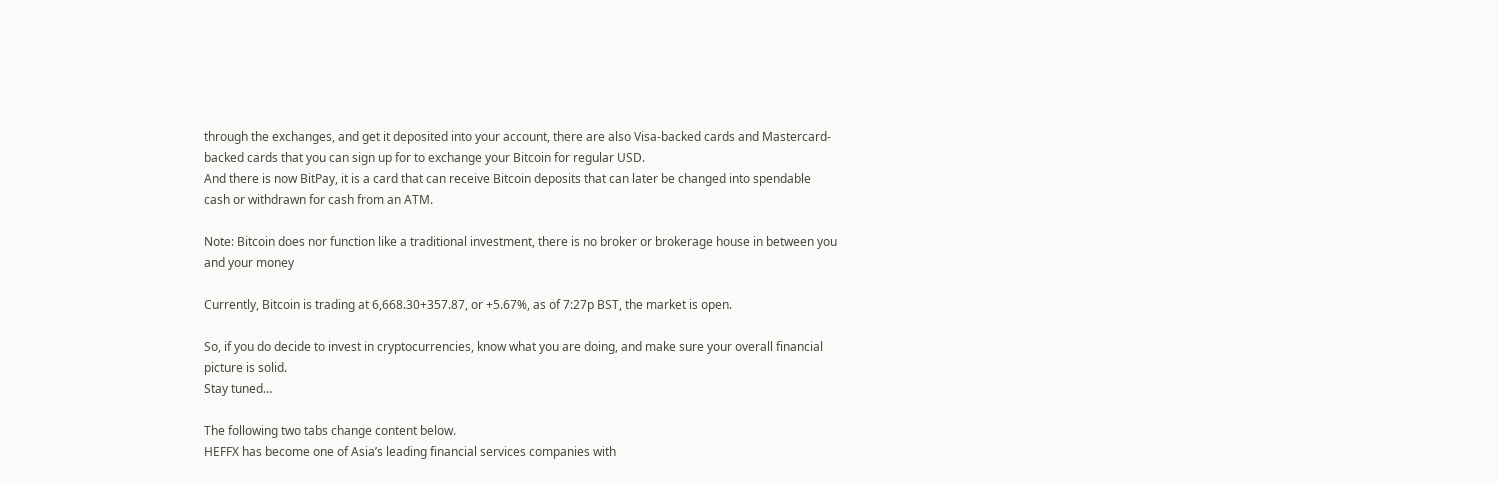through the exchanges, and get it deposited into your account, there are also Visa-backed cards and Mastercard-backed cards that you can sign up for to exchange your Bitcoin for regular USD.
And there is now BitPay, it is a card that can receive Bitcoin deposits that can later be changed into spendable cash or withdrawn for cash from an ATM.

Note: Bitcoin does nor function like a traditional investment, there is no broker or brokerage house in between you and your money

Currently, Bitcoin is trading at 6,668.30+357.87, or +5.67%, as of 7:27p BST, the market is open.

So, if you do decide to invest in cryptocurrencies, know what you are doing, and make sure your overall financial picture is solid.
Stay tuned…

The following two tabs change content below.
HEFFX has become one of Asia’s leading financial services companies with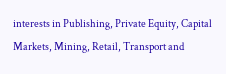interests in Publishing, Private Equity, Capital Markets, Mining, Retail, Transport and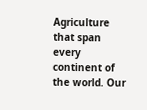Agriculture that span every continent of the world. Our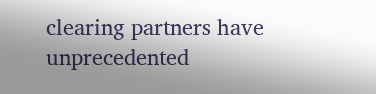clearing partners have unprecedented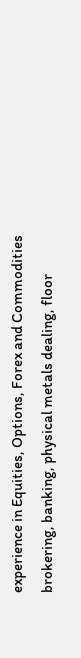experience in Equities, Options, Forex and Commodities brokering, banking, physical metals dealing, floor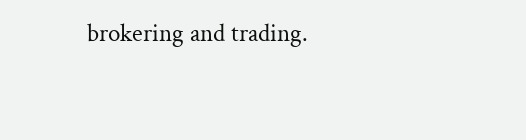brokering and trading.